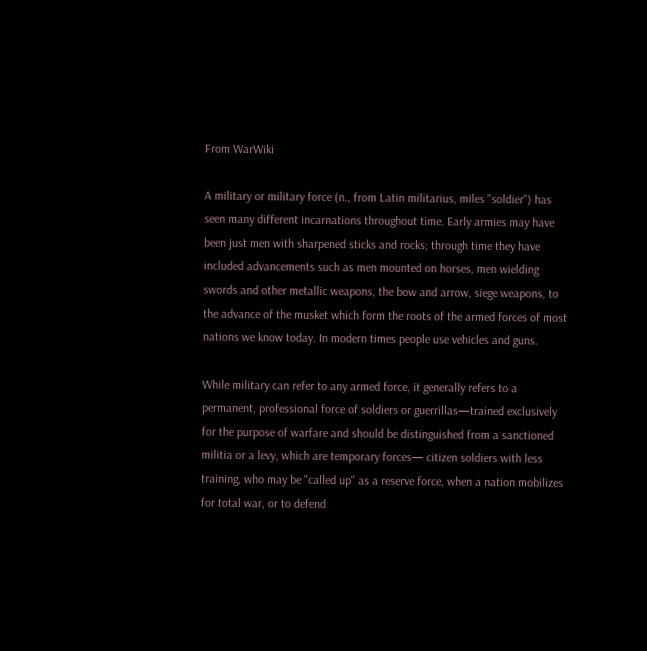From WarWiki

A military or military force (n., from Latin militarius, miles "soldier") has seen many different incarnations throughout time. Early armies may have been just men with sharpened sticks and rocks; through time they have included advancements such as men mounted on horses, men wielding swords and other metallic weapons, the bow and arrow, siege weapons, to the advance of the musket which form the roots of the armed forces of most nations we know today. In modern times people use vehicles and guns.

While military can refer to any armed force, it generally refers to a permanent, professional force of soldiers or guerrillas—trained exclusively for the purpose of warfare and should be distinguished from a sanctioned militia or a levy, which are temporary forces— citizen soldiers with less training, who may be "called up" as a reserve force, when a nation mobilizes for total war, or to defend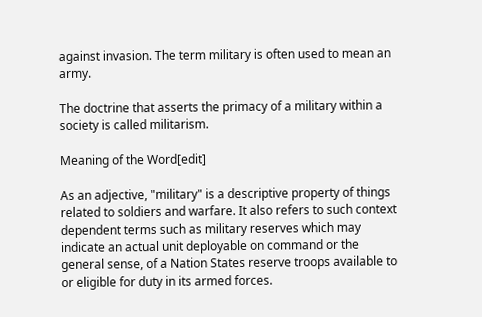against invasion. The term military is often used to mean an army.

The doctrine that asserts the primacy of a military within a society is called militarism.

Meaning of the Word[edit]

As an adjective, "military" is a descriptive property of things related to soldiers and warfare. It also refers to such context dependent terms such as military reserves which may indicate an actual unit deployable on command or the general sense, of a Nation States reserve troops available to or eligible for duty in its armed forces.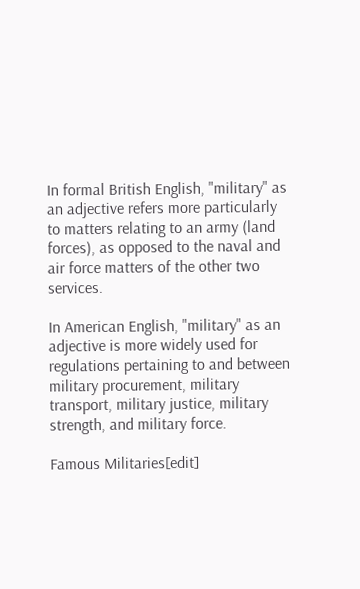In formal British English, "military" as an adjective refers more particularly to matters relating to an army (land forces), as opposed to the naval and air force matters of the other two services.

In American English, "military" as an adjective is more widely used for regulations pertaining to and between military procurement, military transport, military justice, military strength, and military force.

Famous Militaries[edit]